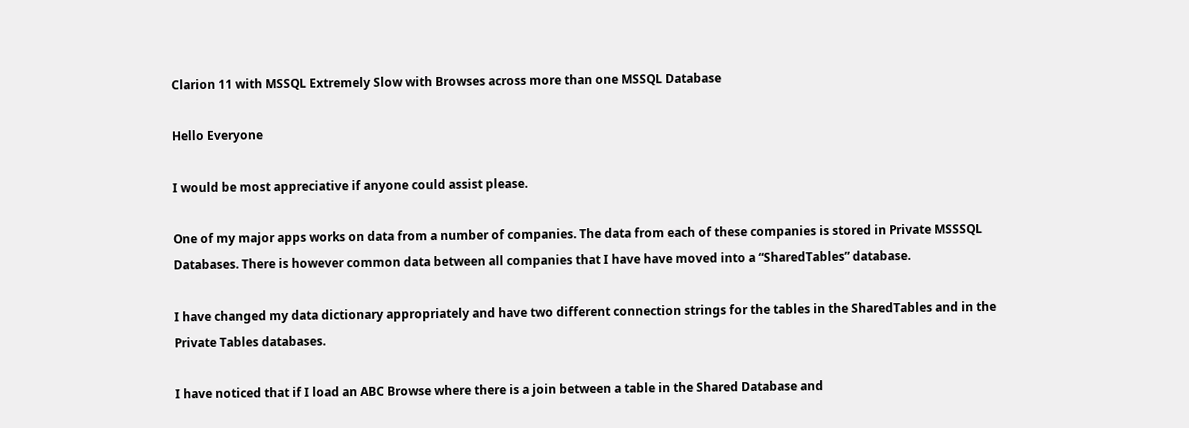Clarion 11 with MSSQL Extremely Slow with Browses across more than one MSSQL Database

Hello Everyone

I would be most appreciative if anyone could assist please.

One of my major apps works on data from a number of companies. The data from each of these companies is stored in Private MSSSQL Databases. There is however common data between all companies that I have have moved into a “SharedTables” database.

I have changed my data dictionary appropriately and have two different connection strings for the tables in the SharedTables and in the Private Tables databases.

I have noticed that if I load an ABC Browse where there is a join between a table in the Shared Database and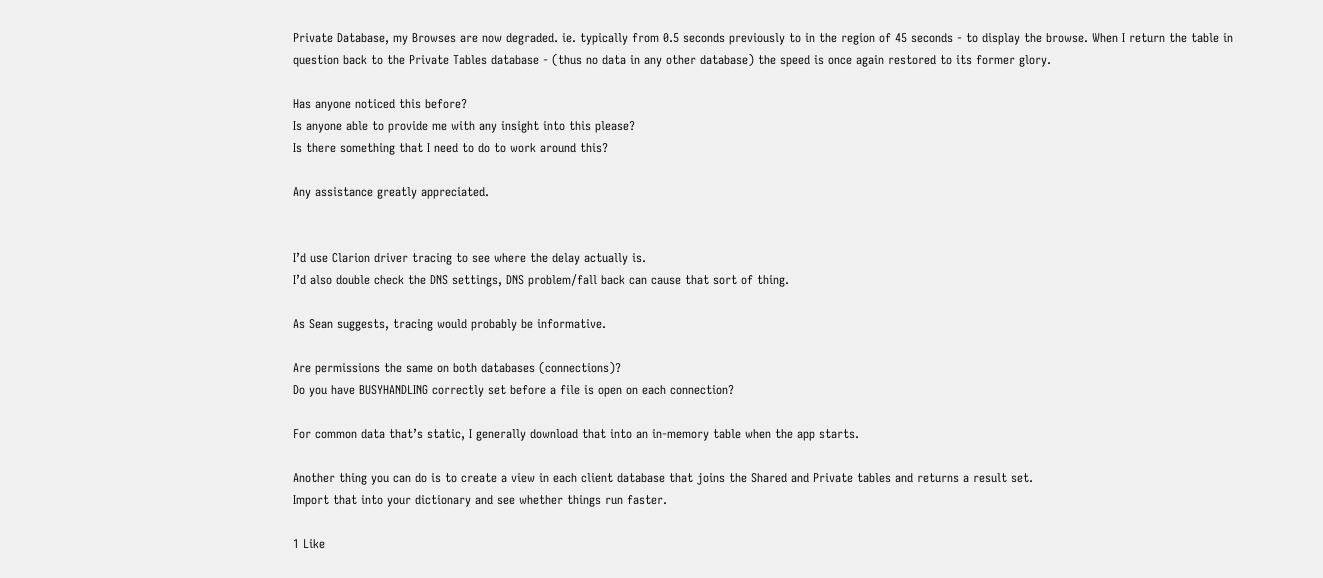Private Database, my Browses are now degraded. ie. typically from 0.5 seconds previously to in the region of 45 seconds - to display the browse. When I return the table in question back to the Private Tables database - (thus no data in any other database) the speed is once again restored to its former glory.

Has anyone noticed this before?
Is anyone able to provide me with any insight into this please?
Is there something that I need to do to work around this?

Any assistance greatly appreciated.


I’d use Clarion driver tracing to see where the delay actually is.
I’d also double check the DNS settings, DNS problem/fall back can cause that sort of thing.

As Sean suggests, tracing would probably be informative.

Are permissions the same on both databases (connections)?
Do you have BUSYHANDLING correctly set before a file is open on each connection?

For common data that’s static, I generally download that into an in-memory table when the app starts.

Another thing you can do is to create a view in each client database that joins the Shared and Private tables and returns a result set.
Import that into your dictionary and see whether things run faster.

1 Like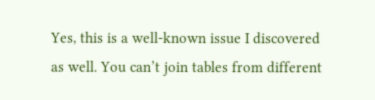Yes, this is a well-known issue I discovered as well. You can’t join tables from different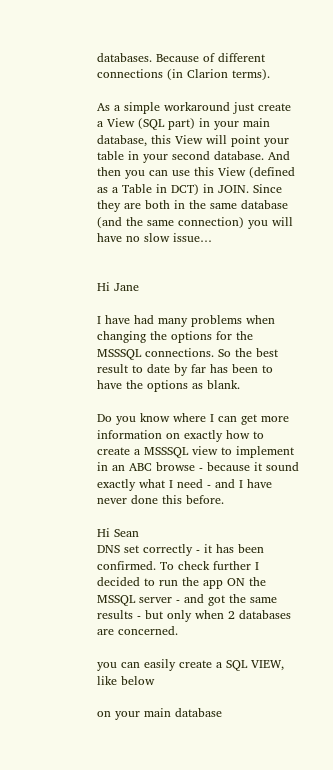databases. Because of different connections (in Clarion terms).

As a simple workaround just create a View (SQL part) in your main database, this View will point your table in your second database. And then you can use this View (defined as a Table in DCT) in JOIN. Since they are both in the same database (and the same connection) you will have no slow issue…


Hi Jane

I have had many problems when changing the options for the MSSSQL connections. So the best result to date by far has been to have the options as blank.

Do you know where I can get more information on exactly how to create a MSSSQL view to implement in an ABC browse - because it sound exactly what I need - and I have never done this before.

Hi Sean
DNS set correctly - it has been confirmed. To check further I decided to run the app ON the MSSQL server - and got the same results - but only when 2 databases are concerned.

you can easily create a SQL VIEW, like below

on your main database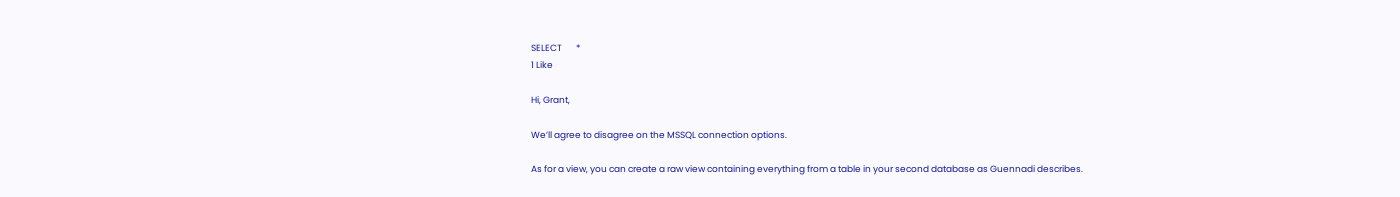SELECT       *
1 Like

Hi, Grant,

We’ll agree to disagree on the MSSQL connection options.

As for a view, you can create a raw view containing everything from a table in your second database as Guennadi describes.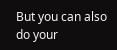But you can also do your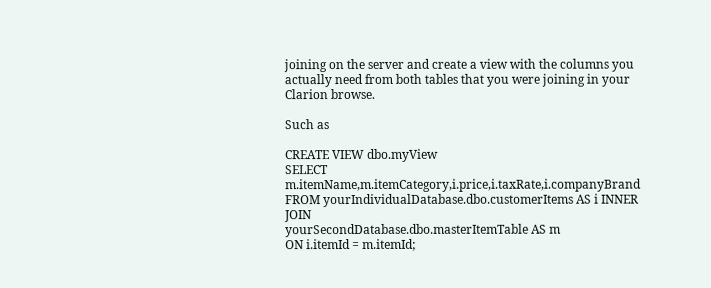joining on the server and create a view with the columns you actually need from both tables that you were joining in your Clarion browse.

Such as

CREATE VIEW dbo.myView
SELECT m.itemName,m.itemCategory,i.price,i.taxRate,i.companyBrand
FROM yourIndividualDatabase.dbo.customerItems AS i INNER JOIN
yourSecondDatabase.dbo.masterItemTable AS m
ON i.itemId = m.itemId;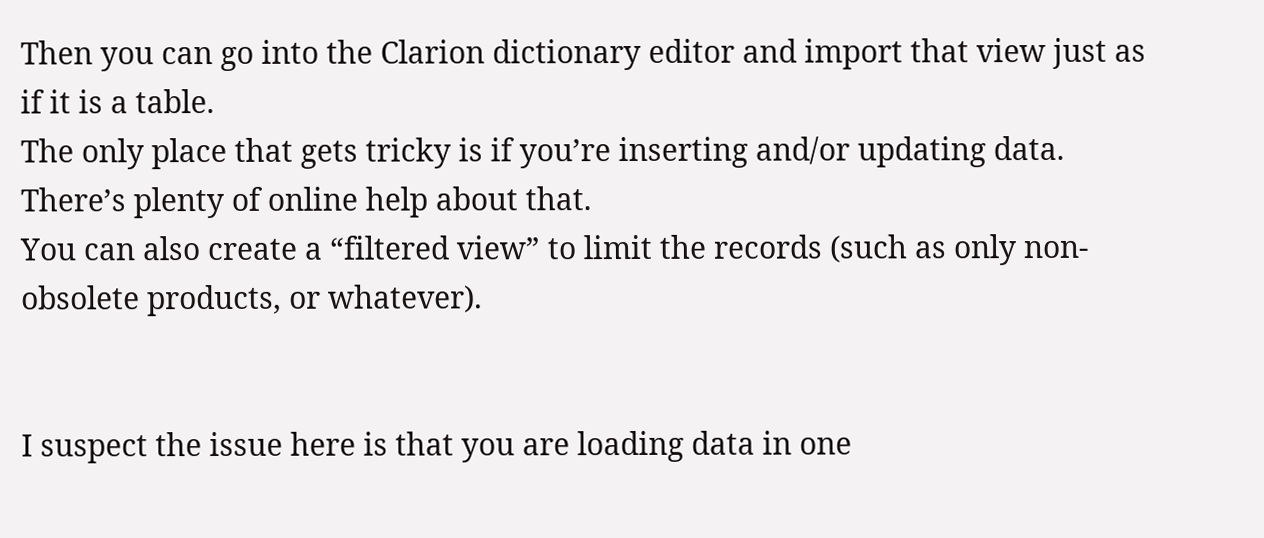Then you can go into the Clarion dictionary editor and import that view just as if it is a table.
The only place that gets tricky is if you’re inserting and/or updating data. There’s plenty of online help about that.
You can also create a “filtered view” to limit the records (such as only non-obsolete products, or whatever).


I suspect the issue here is that you are loading data in one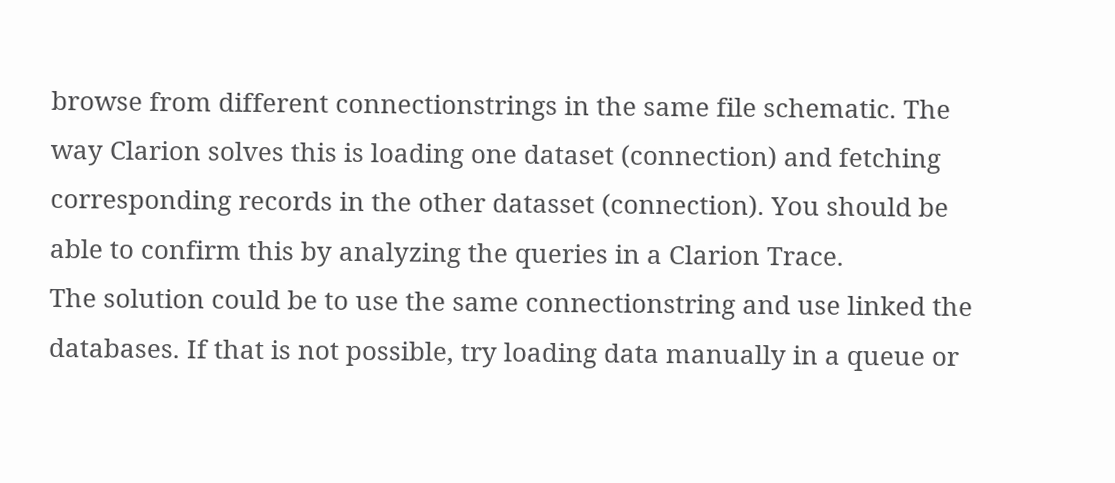browse from different connectionstrings in the same file schematic. The way Clarion solves this is loading one dataset (connection) and fetching corresponding records in the other datasset (connection). You should be able to confirm this by analyzing the queries in a Clarion Trace.
The solution could be to use the same connectionstring and use linked the databases. If that is not possible, try loading data manually in a queue or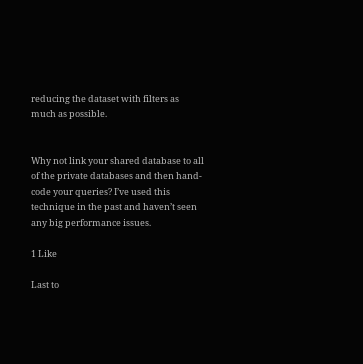reducing the dataset with filters as much as possible.


Why not link your shared database to all of the private databases and then hand-code your queries? I’ve used this technique in the past and haven’t seen any big performance issues.

1 Like

Last to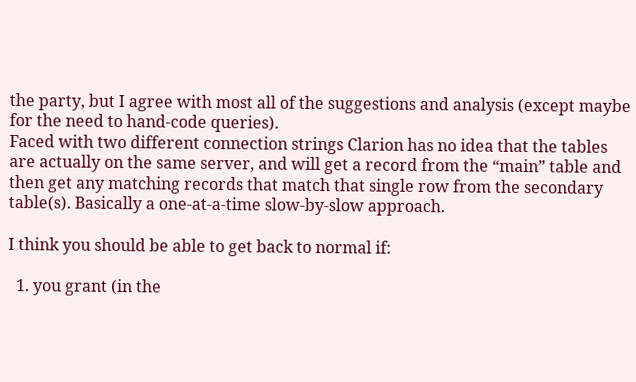the party, but I agree with most all of the suggestions and analysis (except maybe for the need to hand-code queries).
Faced with two different connection strings Clarion has no idea that the tables are actually on the same server, and will get a record from the “main” table and then get any matching records that match that single row from the secondary table(s). Basically a one-at-a-time slow-by-slow approach.

I think you should be able to get back to normal if:

  1. you grant (in the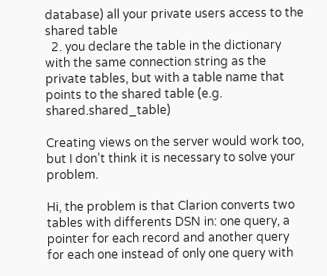database) all your private users access to the shared table
  2. you declare the table in the dictionary with the same connection string as the private tables, but with a table name that points to the shared table (e.g. shared.shared_table)

Creating views on the server would work too, but I don’t think it is necessary to solve your problem.

Hi, the problem is that Clarion converts two tables with differents DSN in: one query, a pointer for each record and another query for each one instead of only one query with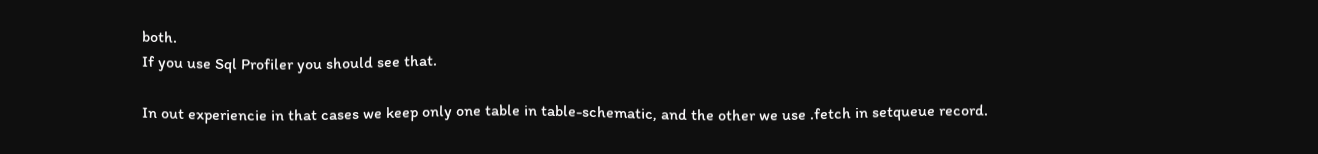both.
If you use Sql Profiler you should see that.

In out experiencie in that cases we keep only one table in table-schematic, and the other we use .fetch in setqueue record.